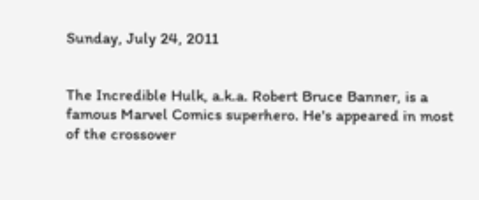Sunday, July 24, 2011


The Incredible Hulk, a.k.a. Robert Bruce Banner, is a famous Marvel Comics superhero. He's appeared in most of the crossover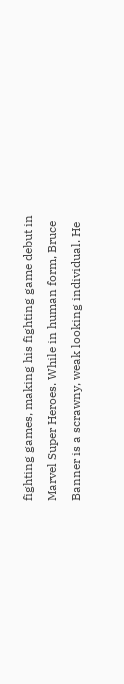fighting games, making his fighting game debut in Marvel Super Heroes. While in human form, Bruce Banner is a scrawny, weak looking individual. He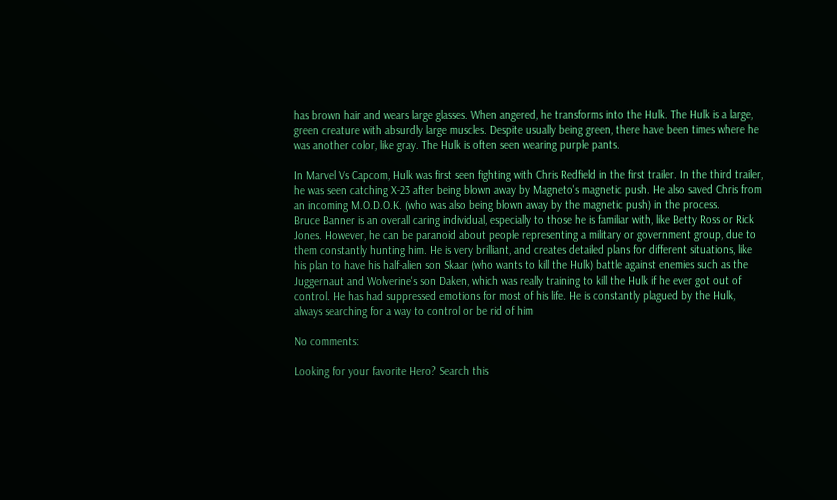has brown hair and wears large glasses. When angered, he transforms into the Hulk. The Hulk is a large, green creature with absurdly large muscles. Despite usually being green, there have been times where he was another color, like gray. The Hulk is often seen wearing purple pants.

In Marvel Vs Capcom, Hulk was first seen fighting with Chris Redfield in the first trailer. In the third trailer, he was seen catching X-23 after being blown away by Magneto's magnetic push. He also saved Chris from an incoming M.O.D.O.K. (who was also being blown away by the magnetic push) in the process.
Bruce Banner is an overall caring individual, especially to those he is familiar with, like Betty Ross or Rick Jones. However, he can be paranoid about people representing a military or government group, due to them constantly hunting him. He is very brilliant, and creates detailed plans for different situations, like his plan to have his half-alien son Skaar (who wants to kill the Hulk) battle against enemies such as the Juggernaut and Wolverine's son Daken, which was really training to kill the Hulk if he ever got out of control. He has had suppressed emotions for most of his life. He is constantly plagued by the Hulk, always searching for a way to control or be rid of him

No comments:

Looking for your favorite Hero? Search this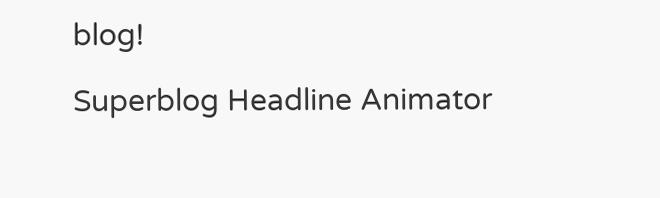blog!

Superblog Headline Animator